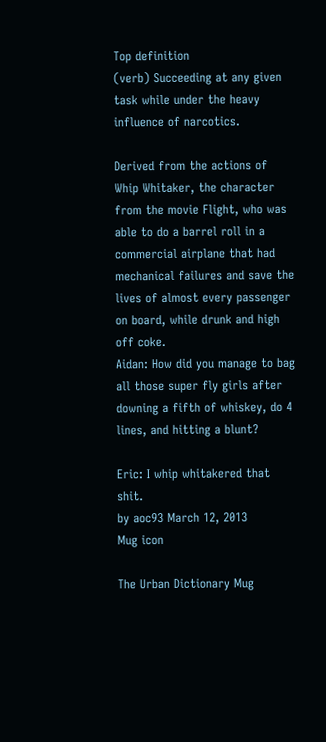Top definition
(verb) Succeeding at any given task while under the heavy influence of narcotics.

Derived from the actions of Whip Whitaker, the character from the movie Flight, who was able to do a barrel roll in a commercial airplane that had mechanical failures and save the lives of almost every passenger on board, while drunk and high off coke.
Aidan: How did you manage to bag all those super fly girls after downing a fifth of whiskey, do 4 lines, and hitting a blunt?

Eric: I whip whitakered that shit.
by aoc93 March 12, 2013
Mug icon

The Urban Dictionary Mug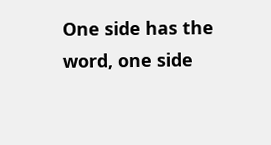One side has the word, one side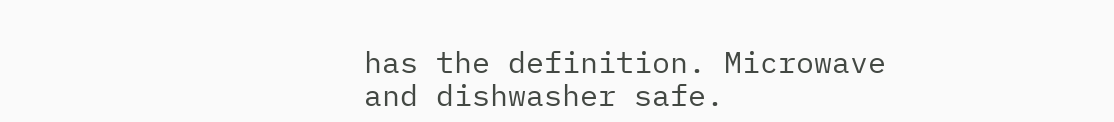has the definition. Microwave and dishwasher safe.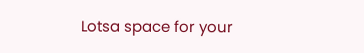Lotsa space for your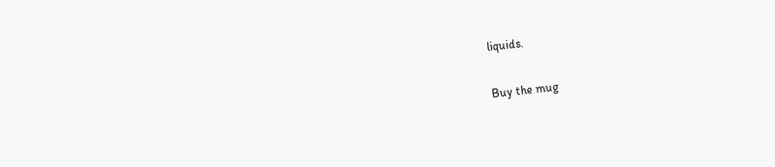liquids.

Buy the mug